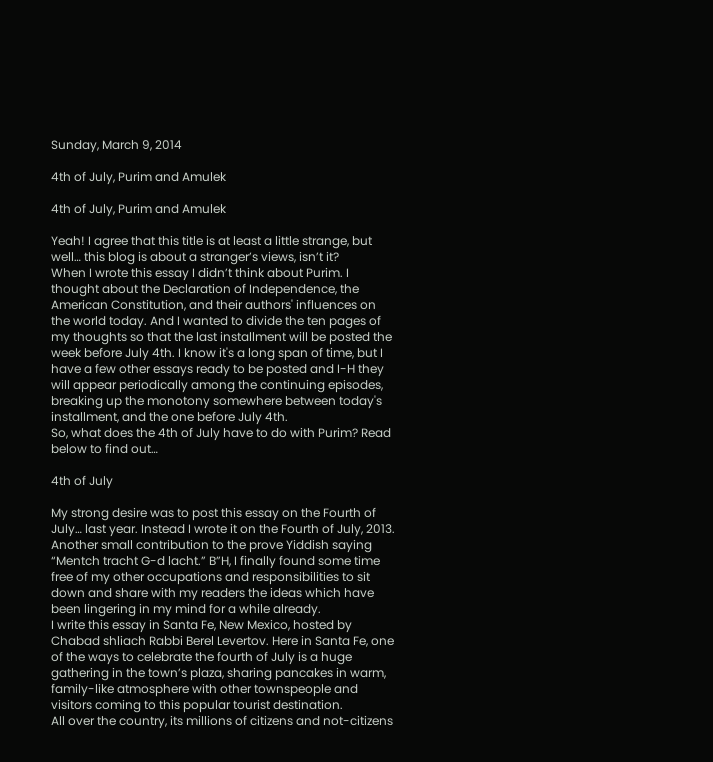Sunday, March 9, 2014

4th of July, Purim and Amulek

4th of July, Purim and Amulek

Yeah! I agree that this title is at least a little strange, but well… this blog is about a stranger’s views, isn’t it?
When I wrote this essay I didn’t think about Purim. I thought about the Declaration of Independence, the American Constitution, and their authors' influences on the world today. And I wanted to divide the ten pages of my thoughts so that the last installment will be posted the week before July 4th. I know it's a long span of time, but I have a few other essays ready to be posted and I-H they will appear periodically among the continuing episodes, breaking up the monotony somewhere between today's installment, and the one before July 4th.
So, what does the 4th of July have to do with Purim? Read below to find out…

4th of July

My strong desire was to post this essay on the Fourth of July… last year. Instead I wrote it on the Fourth of July, 2013. Another small contribution to the prove Yiddish saying “Mentch tracht G-d lacht.” B”H, I finally found some time free of my other occupations and responsibilities to sit down and share with my readers the ideas which have been lingering in my mind for a while already.
I write this essay in Santa Fe, New Mexico, hosted by Chabad shliach Rabbi Berel Levertov. Here in Santa Fe, one of the ways to celebrate the fourth of July is a huge gathering in the town’s plaza, sharing pancakes in warm, family-like atmosphere with other townspeople and visitors coming to this popular tourist destination.
All over the country, its millions of citizens and not-citizens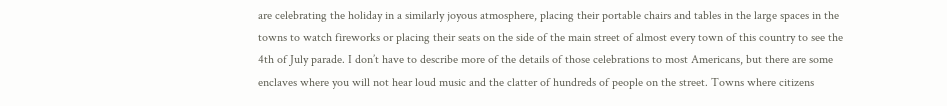are celebrating the holiday in a similarly joyous atmosphere, placing their portable chairs and tables in the large spaces in the towns to watch fireworks or placing their seats on the side of the main street of almost every town of this country to see the 4th of July parade. I don’t have to describe more of the details of those celebrations to most Americans, but there are some enclaves where you will not hear loud music and the clatter of hundreds of people on the street. Towns where citizens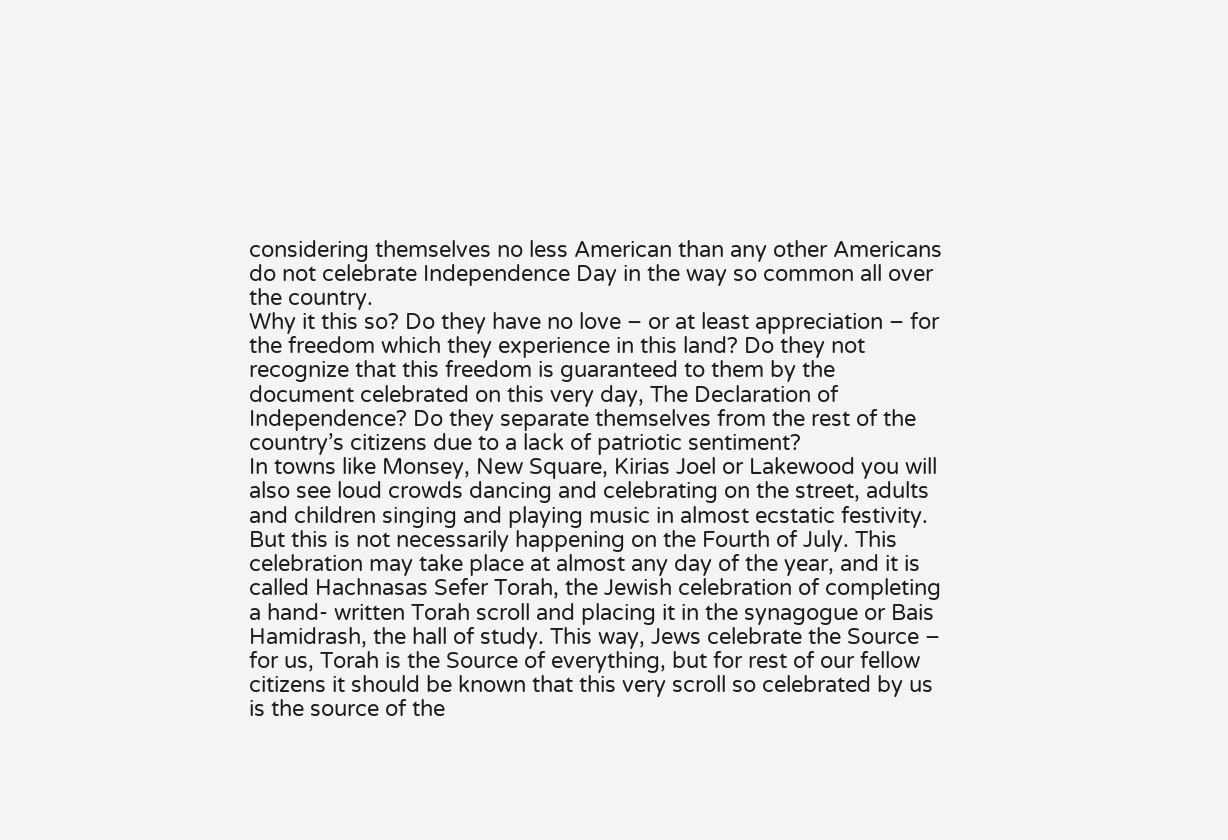considering themselves no less American than any other Americans do not celebrate Independence Day in the way so common all over the country.
Why it this so? Do they have no love – or at least appreciation – for the freedom which they experience in this land? Do they not recognize that this freedom is guaranteed to them by the document celebrated on this very day, The Declaration of Independence? Do they separate themselves from the rest of the country’s citizens due to a lack of patriotic sentiment?
In towns like Monsey, New Square, Kirias Joel or Lakewood you will also see loud crowds dancing and celebrating on the street, adults and children singing and playing music in almost ecstatic festivity. But this is not necessarily happening on the Fourth of July. This celebration may take place at almost any day of the year, and it is called Hachnasas Sefer Torah, the Jewish celebration of completing a hand- written Torah scroll and placing it in the synagogue or Bais Hamidrash, the hall of study. This way, Jews celebrate the Source – for us, Torah is the Source of everything, but for rest of our fellow citizens it should be known that this very scroll so celebrated by us is the source of the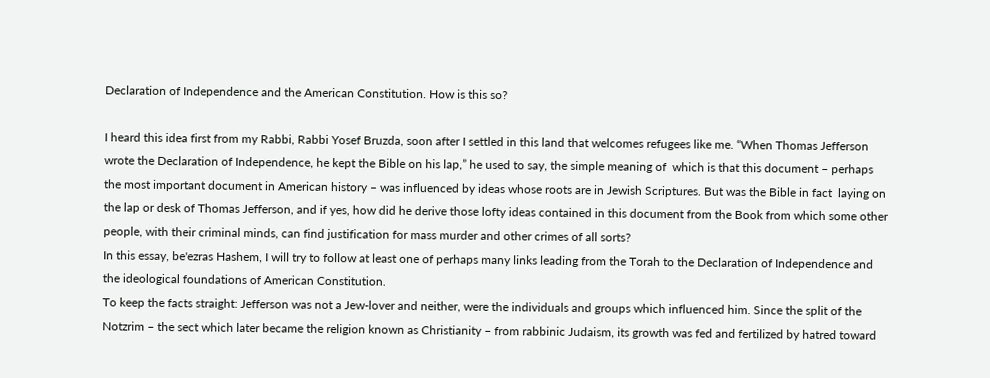Declaration of Independence and the American Constitution. How is this so?

I heard this idea first from my Rabbi, Rabbi Yosef Bruzda, soon after I settled in this land that welcomes refugees like me. “When Thomas Jefferson wrote the Declaration of Independence, he kept the Bible on his lap,” he used to say, the simple meaning of  which is that this document – perhaps the most important document in American history – was influenced by ideas whose roots are in Jewish Scriptures. But was the Bible in fact  laying on the lap or desk of Thomas Jefferson, and if yes, how did he derive those lofty ideas contained in this document from the Book from which some other people, with their criminal minds, can find justification for mass murder and other crimes of all sorts?
In this essay, be'ezras Hashem, I will try to follow at least one of perhaps many links leading from the Torah to the Declaration of Independence and the ideological foundations of American Constitution.
To keep the facts straight: Jefferson was not a Jew-lover and neither, were the individuals and groups which influenced him. Since the split of the Notzrim – the sect which later became the religion known as Christianity – from rabbinic Judaism, its growth was fed and fertilized by hatred toward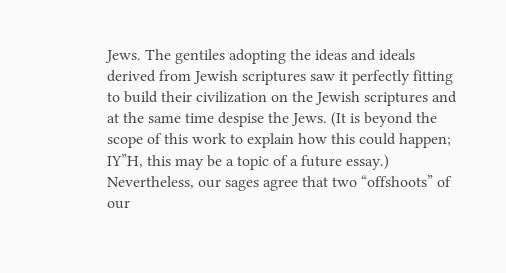Jews. The gentiles adopting the ideas and ideals derived from Jewish scriptures saw it perfectly fitting to build their civilization on the Jewish scriptures and at the same time despise the Jews. (It is beyond the scope of this work to explain how this could happen; IY”H, this may be a topic of a future essay.)
Nevertheless, our sages agree that two “offshoots” of our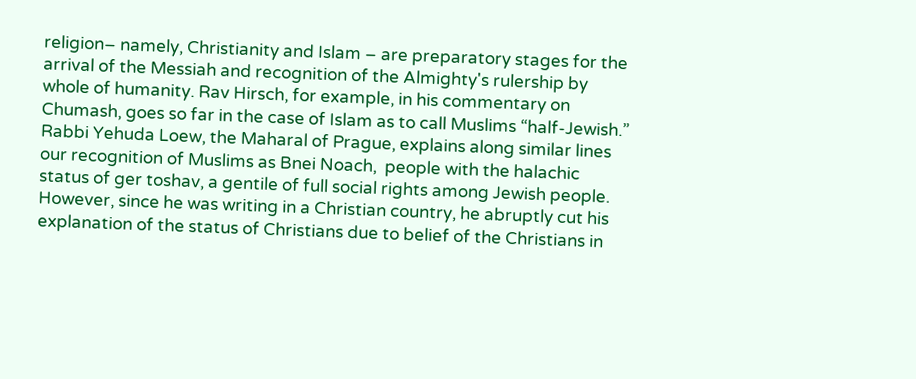religion– namely, Christianity and Islam – are preparatory stages for the arrival of the Messiah and recognition of the Almighty's rulership by whole of humanity. Rav Hirsch, for example, in his commentary on Chumash, goes so far in the case of Islam as to call Muslims “half-Jewish.” Rabbi Yehuda Loew, the Maharal of Prague, explains along similar lines our recognition of Muslims as Bnei Noach,  people with the halachic status of ger toshav, a gentile of full social rights among Jewish people. However, since he was writing in a Christian country, he abruptly cut his explanation of the status of Christians due to belief of the Christians in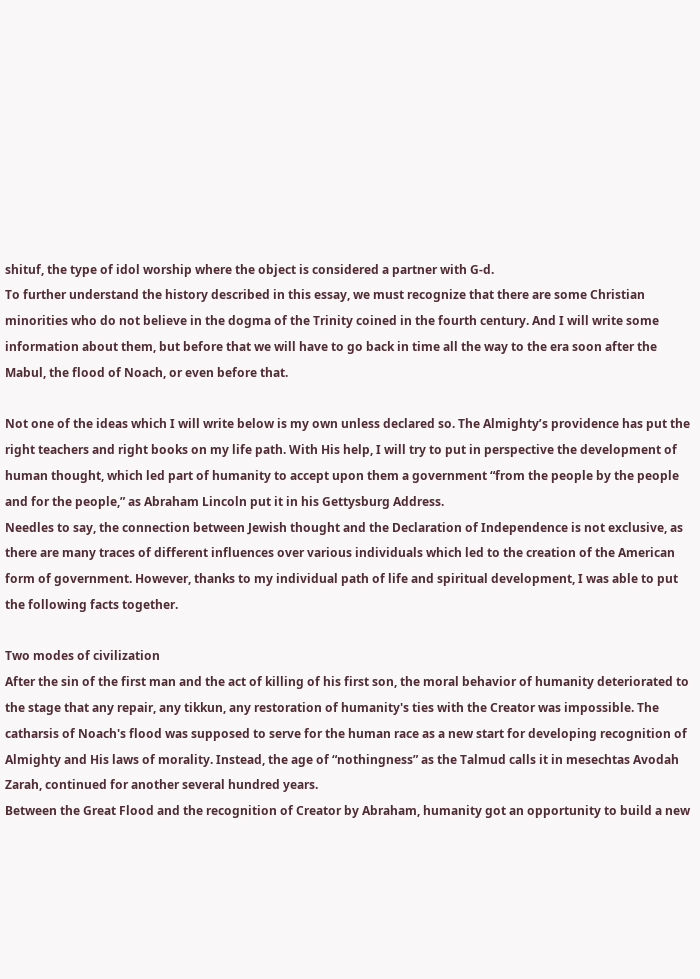shituf, the type of idol worship where the object is considered a partner with G-d.
To further understand the history described in this essay, we must recognize that there are some Christian minorities who do not believe in the dogma of the Trinity coined in the fourth century. And I will write some information about them, but before that we will have to go back in time all the way to the era soon after the Mabul, the flood of Noach, or even before that.

Not one of the ideas which I will write below is my own unless declared so. The Almighty’s providence has put the right teachers and right books on my life path. With His help, I will try to put in perspective the development of human thought, which led part of humanity to accept upon them a government “from the people by the people and for the people,” as Abraham Lincoln put it in his Gettysburg Address.
Needles to say, the connection between Jewish thought and the Declaration of Independence is not exclusive, as there are many traces of different influences over various individuals which led to the creation of the American form of government. However, thanks to my individual path of life and spiritual development, I was able to put the following facts together.

Two modes of civilization
After the sin of the first man and the act of killing of his first son, the moral behavior of humanity deteriorated to the stage that any repair, any tikkun, any restoration of humanity's ties with the Creator was impossible. The catharsis of Noach's flood was supposed to serve for the human race as a new start for developing recognition of Almighty and His laws of morality. Instead, the age of “nothingness” as the Talmud calls it in mesechtas Avodah Zarah, continued for another several hundred years.
Between the Great Flood and the recognition of Creator by Abraham, humanity got an opportunity to build a new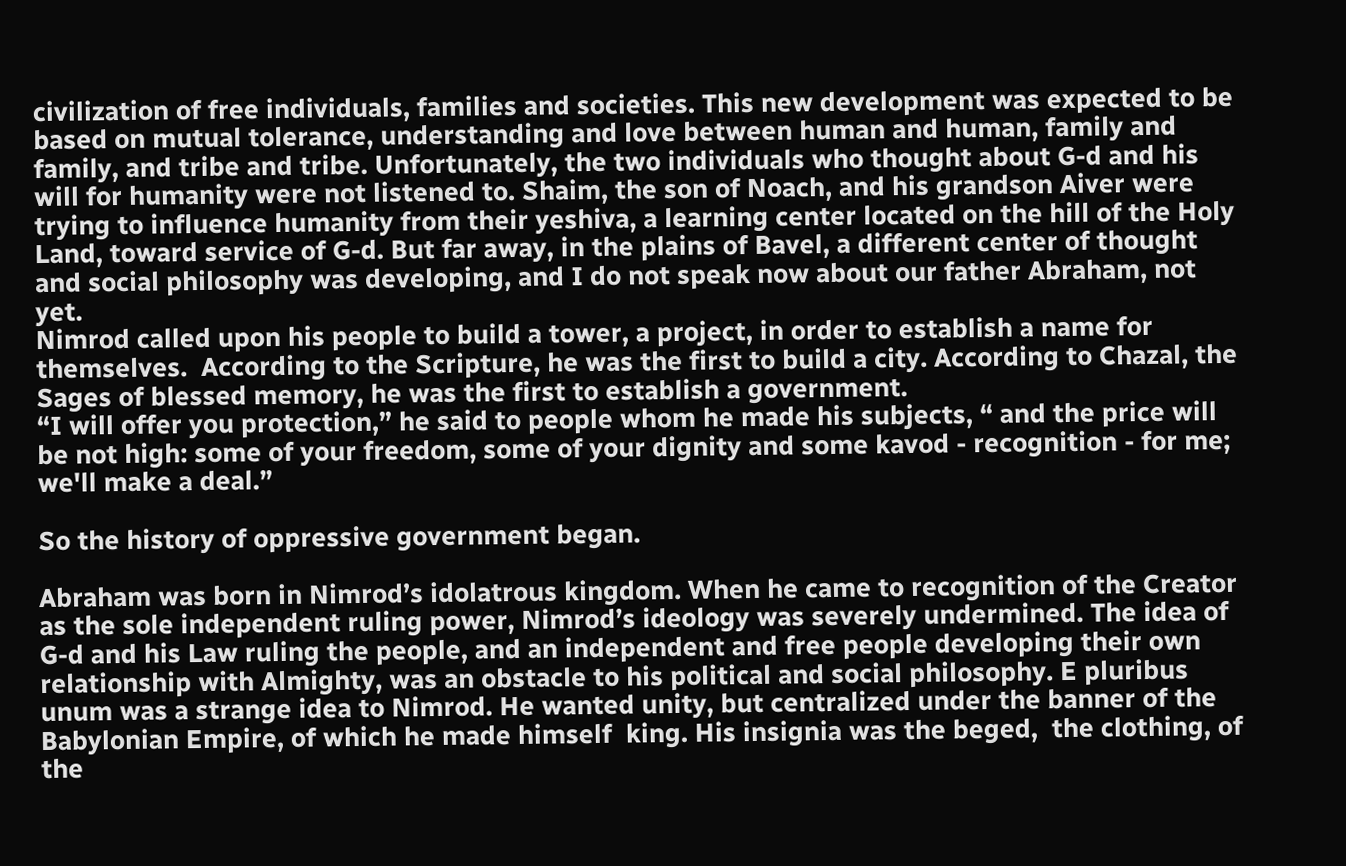civilization of free individuals, families and societies. This new development was expected to be based on mutual tolerance, understanding and love between human and human, family and family, and tribe and tribe. Unfortunately, the two individuals who thought about G-d and his will for humanity were not listened to. Shaim, the son of Noach, and his grandson Aiver were trying to influence humanity from their yeshiva, a learning center located on the hill of the Holy Land, toward service of G-d. But far away, in the plains of Bavel, a different center of thought and social philosophy was developing, and I do not speak now about our father Abraham, not yet.
Nimrod called upon his people to build a tower, a project, in order to establish a name for themselves.  According to the Scripture, he was the first to build a city. According to Chazal, the Sages of blessed memory, he was the first to establish a government.
“I will offer you protection,” he said to people whom he made his subjects, “ and the price will be not high: some of your freedom, some of your dignity and some kavod - recognition - for me; we'll make a deal.”

So the history of oppressive government began.

Abraham was born in Nimrod’s idolatrous kingdom. When he came to recognition of the Creator as the sole independent ruling power, Nimrod’s ideology was severely undermined. The idea of G-d and his Law ruling the people, and an independent and free people developing their own relationship with Almighty, was an obstacle to his political and social philosophy. E pluribus unum was a strange idea to Nimrod. He wanted unity, but centralized under the banner of the Babylonian Empire, of which he made himself  king. His insignia was the beged,  the clothing, of the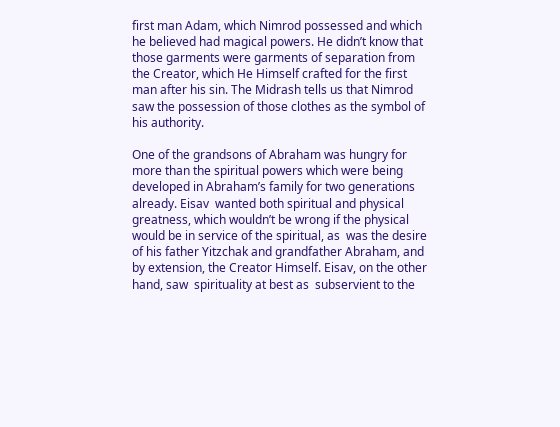first man Adam, which Nimrod possessed and which he believed had magical powers. He didn’t know that those garments were garments of separation from the Creator, which He Himself crafted for the first man after his sin. The Midrash tells us that Nimrod saw the possession of those clothes as the symbol of his authority.

One of the grandsons of Abraham was hungry for more than the spiritual powers which were being developed in Abraham’s family for two generations already. Eisav  wanted both spiritual and physical greatness, which wouldn’t be wrong if the physical would be in service of the spiritual, as  was the desire of his father Yitzchak and grandfather Abraham, and by extension, the Creator Himself. Eisav, on the other hand, saw  spirituality at best as  subservient to the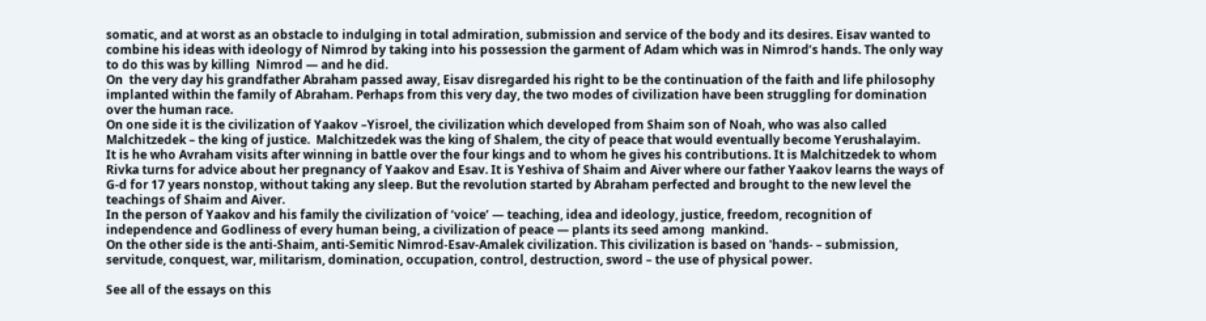somatic, and at worst as an obstacle to indulging in total admiration, submission and service of the body and its desires. Eisav wanted to combine his ideas with ideology of Nimrod by taking into his possession the garment of Adam which was in Nimrod’s hands. The only way to do this was by killing  Nimrod — and he did.
On  the very day his grandfather Abraham passed away, Eisav disregarded his right to be the continuation of the faith and life philosophy implanted within the family of Abraham. Perhaps from this very day, the two modes of civilization have been struggling for domination over the human race.
On one side it is the civilization of Yaakov –Yisroel, the civilization which developed from Shaim son of Noah, who was also called Malchitzedek – the king of justice.  Malchitzedek was the king of Shalem, the city of peace that would eventually become Yerushalayim.
It is he who Avraham visits after winning in battle over the four kings and to whom he gives his contributions. It is Malchitzedek to whom Rivka turns for advice about her pregnancy of Yaakov and Esav. It is Yeshiva of Shaim and Aiver where our father Yaakov learns the ways of G-d for 17 years nonstop, without taking any sleep. But the revolution started by Abraham perfected and brought to the new level the teachings of Shaim and Aiver.
In the person of Yaakov and his family the civilization of ‘voice’ — teaching, idea and ideology, justice, freedom, recognition of independence and Godliness of every human being, a civilization of peace — plants its seed among  mankind.
On the other side is the anti-Shaim, anti-Semitic Nimrod-Esav-Amalek civilization. This civilization is based on 'hands- – submission, servitude, conquest, war, militarism, domination, occupation, control, destruction, sword – the use of physical power.

See all of the essays on this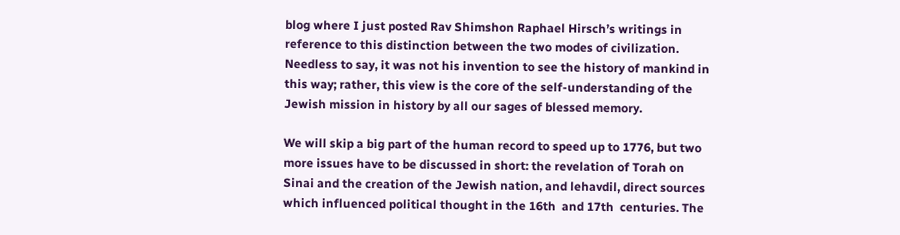blog where I just posted Rav Shimshon Raphael Hirsch’s writings in reference to this distinction between the two modes of civilization. Needless to say, it was not his invention to see the history of mankind in this way; rather, this view is the core of the self-understanding of the Jewish mission in history by all our sages of blessed memory.

We will skip a big part of the human record to speed up to 1776, but two more issues have to be discussed in short: the revelation of Torah on Sinai and the creation of the Jewish nation, and lehavdil, direct sources which influenced political thought in the 16th  and 17th  centuries. The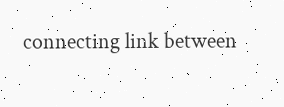connecting link between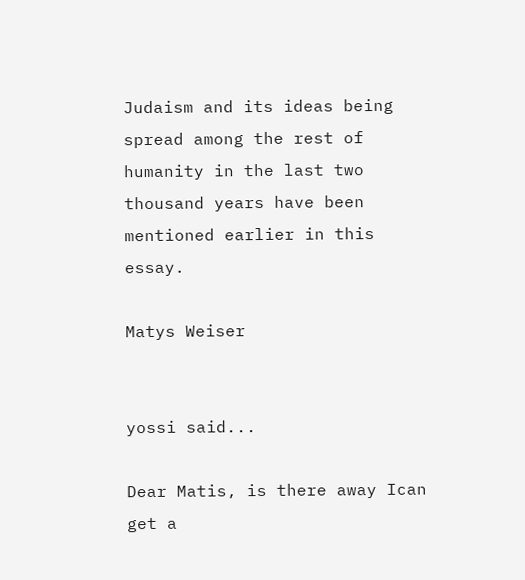Judaism and its ideas being spread among the rest of humanity in the last two thousand years have been mentioned earlier in this essay.

Matys Weiser


yossi said...

Dear Matis, is there away Ican get a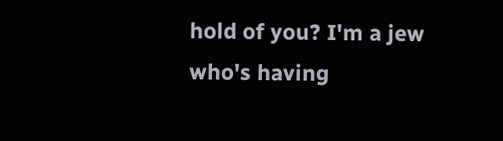hold of you? I'm a jew who's having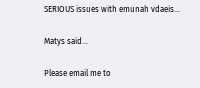SERIOUS issues with emunah vdaeis...

Matys said...

Please email me to